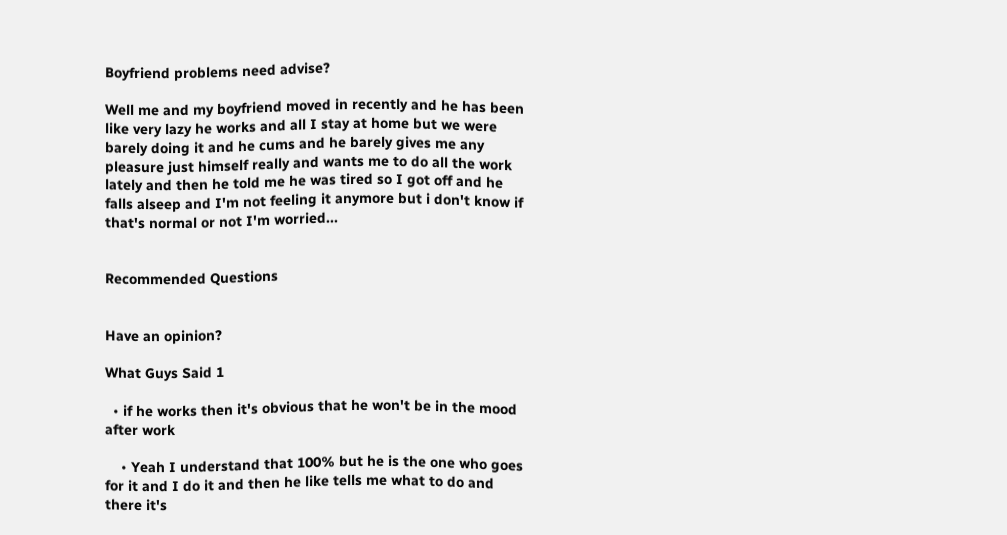Boyfriend problems need advise?

Well me and my boyfriend moved in recently and he has been like very lazy he works and all I stay at home but we were barely doing it and he cums and he barely gives me any pleasure just himself really and wants me to do all the work lately and then he told me he was tired so I got off and he falls alseep and I'm not feeling it anymore but i don't know if that's normal or not I'm worried...


Recommended Questions


Have an opinion?

What Guys Said 1

  • if he works then it's obvious that he won't be in the mood after work

    • Yeah I understand that 100% but he is the one who goes for it and I do it and then he like tells me what to do and there it's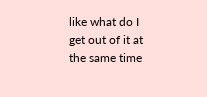like what do I get out of it at the same time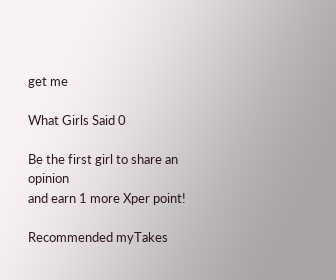get me

What Girls Said 0

Be the first girl to share an opinion
and earn 1 more Xper point!

Recommended myTakes